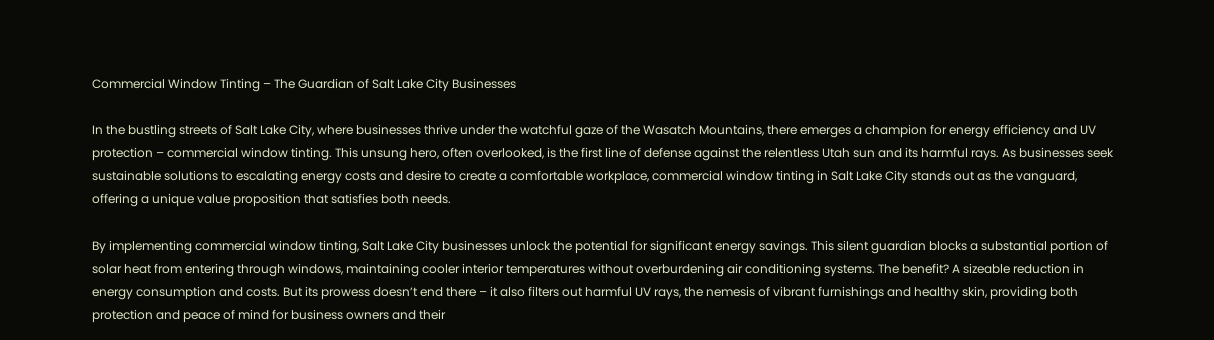Commercial Window Tinting – The Guardian of Salt Lake City Businesses

In the bustling streets of Salt Lake City, where businesses thrive under the watchful gaze of the Wasatch Mountains, there emerges a champion for energy efficiency and UV protection – commercial window tinting. This unsung hero, often overlooked, is the first line of defense against the relentless Utah sun and its harmful rays. As businesses seek sustainable solutions to escalating energy costs and desire to create a comfortable workplace, commercial window tinting in Salt Lake City stands out as the vanguard, offering a unique value proposition that satisfies both needs.

By implementing commercial window tinting, Salt Lake City businesses unlock the potential for significant energy savings. This silent guardian blocks a substantial portion of solar heat from entering through windows, maintaining cooler interior temperatures without overburdening air conditioning systems. The benefit? A sizeable reduction in energy consumption and costs. But its prowess doesn’t end there – it also filters out harmful UV rays, the nemesis of vibrant furnishings and healthy skin, providing both protection and peace of mind for business owners and their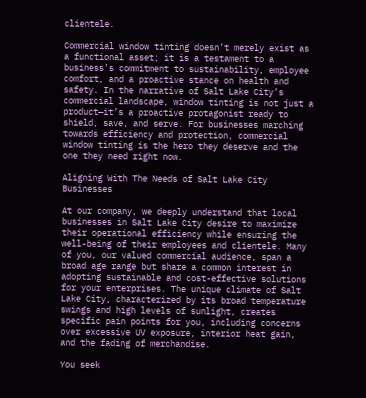clientele.

Commercial window tinting doesn’t merely exist as a functional asset; it is a testament to a business’s commitment to sustainability, employee comfort, and a proactive stance on health and safety. In the narrative of Salt Lake City’s commercial landscape, window tinting is not just a product—it’s a proactive protagonist ready to shield, save, and serve. For businesses marching towards efficiency and protection, commercial window tinting is the hero they deserve and the one they need right now.

Aligning With The Needs of Salt Lake City Businesses

At our company, we deeply understand that local businesses in Salt Lake City desire to maximize their operational efficiency while ensuring the well-being of their employees and clientele. Many of you, our valued commercial audience, span a broad age range but share a common interest in adopting sustainable and cost-effective solutions for your enterprises. The unique climate of Salt Lake City, characterized by its broad temperature swings and high levels of sunlight, creates specific pain points for you, including concerns over excessive UV exposure, interior heat gain, and the fading of merchandise.

You seek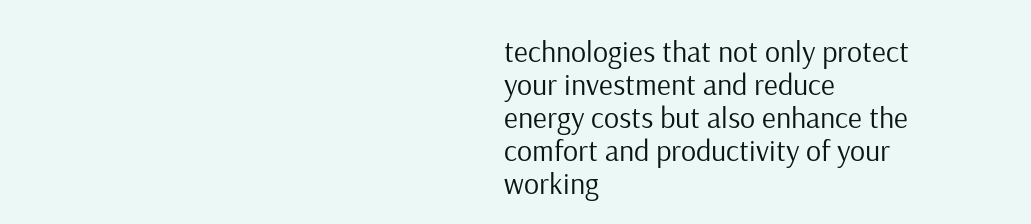technologies that not only protect your investment and reduce energy costs but also enhance the comfort and productivity of your working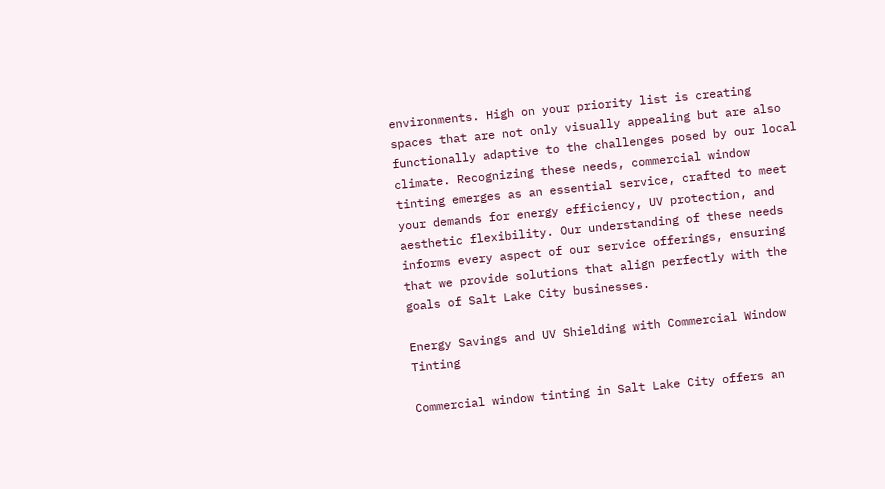environments. High on your priority list is creating spaces that are not only visually appealing but are also functionally adaptive to the challenges posed by our local climate. Recognizing these needs, commercial window tinting emerges as an essential service, crafted to meet your demands for energy efficiency, UV protection, and aesthetic flexibility. Our understanding of these needs informs every aspect of our service offerings, ensuring that we provide solutions that align perfectly with the goals of Salt Lake City businesses.

Energy Savings and UV Shielding with Commercial Window Tinting

Commercial window tinting in Salt Lake City offers an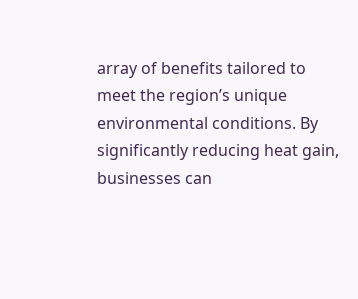array of benefits tailored to meet the region’s unique environmental conditions. By significantly reducing heat gain, businesses can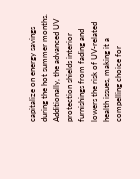capitalize on energy savings during the hot summer months. Additionally, the advanced UV protection shields interior furnishings from fading and lowers the risk of UV-related health issues, making it a compelling choice for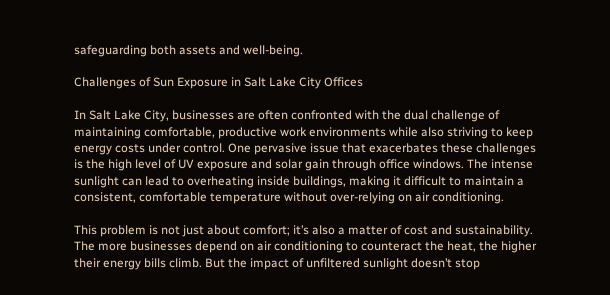safeguarding both assets and well-being.

Challenges of Sun Exposure in Salt Lake City Offices

In Salt Lake City, businesses are often confronted with the dual challenge of maintaining comfortable, productive work environments while also striving to keep energy costs under control. One pervasive issue that exacerbates these challenges is the high level of UV exposure and solar gain through office windows. The intense sunlight can lead to overheating inside buildings, making it difficult to maintain a consistent, comfortable temperature without over-relying on air conditioning.

This problem is not just about comfort; it’s also a matter of cost and sustainability. The more businesses depend on air conditioning to counteract the heat, the higher their energy bills climb. But the impact of unfiltered sunlight doesn’t stop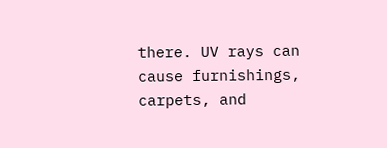there. UV rays can cause furnishings, carpets, and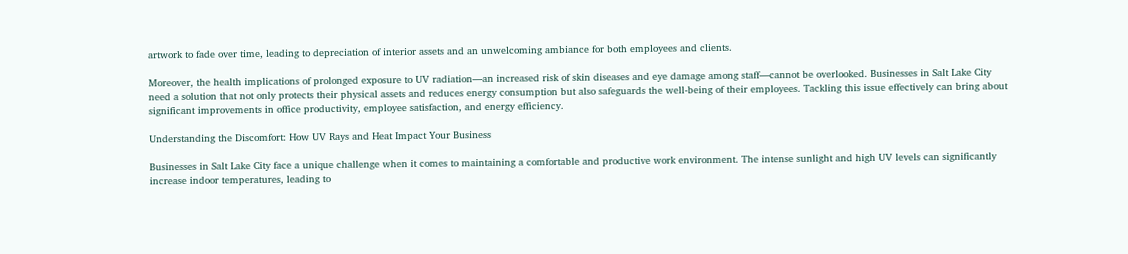artwork to fade over time, leading to depreciation of interior assets and an unwelcoming ambiance for both employees and clients.

Moreover, the health implications of prolonged exposure to UV radiation—an increased risk of skin diseases and eye damage among staff—cannot be overlooked. Businesses in Salt Lake City need a solution that not only protects their physical assets and reduces energy consumption but also safeguards the well-being of their employees. Tackling this issue effectively can bring about significant improvements in office productivity, employee satisfaction, and energy efficiency.

Understanding the Discomfort: How UV Rays and Heat Impact Your Business

Businesses in Salt Lake City face a unique challenge when it comes to maintaining a comfortable and productive work environment. The intense sunlight and high UV levels can significantly increase indoor temperatures, leading to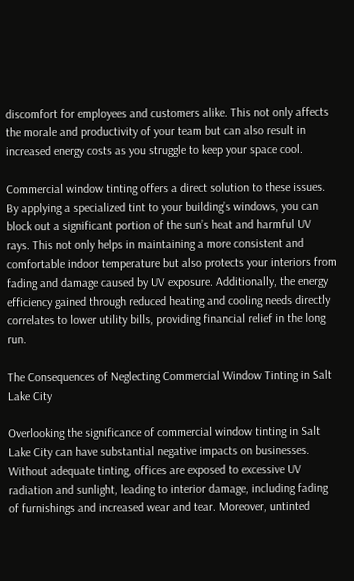discomfort for employees and customers alike. This not only affects the morale and productivity of your team but can also result in increased energy costs as you struggle to keep your space cool.

Commercial window tinting offers a direct solution to these issues. By applying a specialized tint to your building’s windows, you can block out a significant portion of the sun’s heat and harmful UV rays. This not only helps in maintaining a more consistent and comfortable indoor temperature but also protects your interiors from fading and damage caused by UV exposure. Additionally, the energy efficiency gained through reduced heating and cooling needs directly correlates to lower utility bills, providing financial relief in the long run.

The Consequences of Neglecting Commercial Window Tinting in Salt Lake City

Overlooking the significance of commercial window tinting in Salt Lake City can have substantial negative impacts on businesses. Without adequate tinting, offices are exposed to excessive UV radiation and sunlight, leading to interior damage, including fading of furnishings and increased wear and tear. Moreover, untinted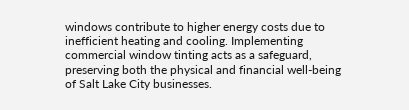windows contribute to higher energy costs due to inefficient heating and cooling. Implementing commercial window tinting acts as a safeguard, preserving both the physical and financial well-being of Salt Lake City businesses.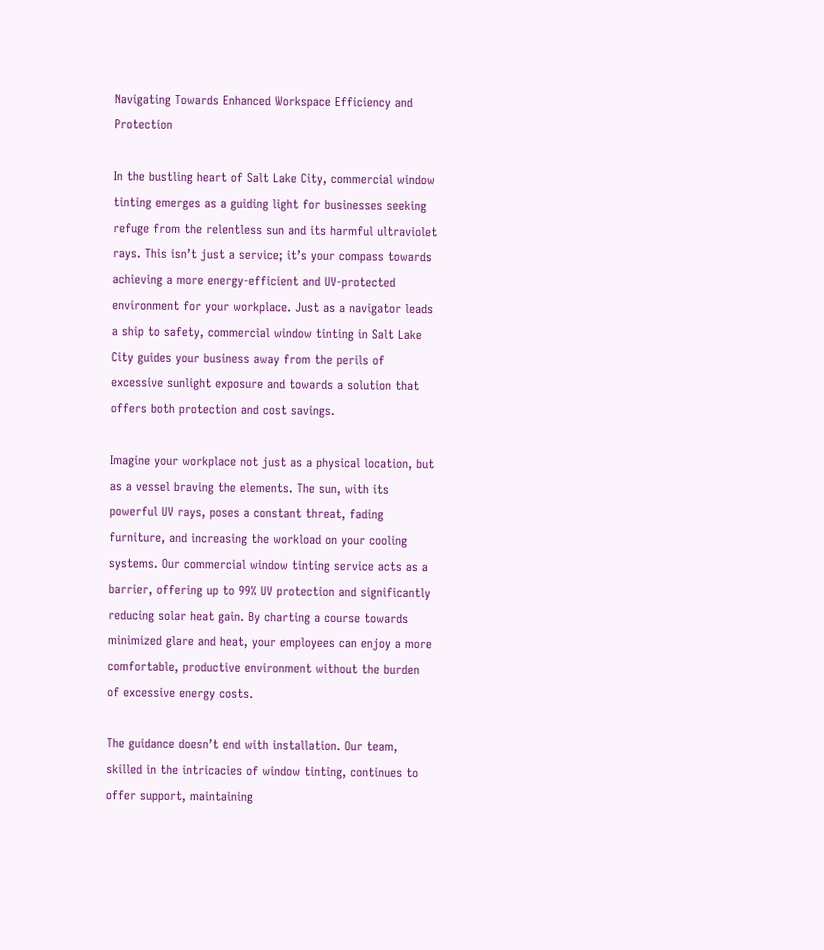Navigating Towards Enhanced Workspace Efficiency and Protection

In the bustling heart of Salt Lake City, commercial window tinting emerges as a guiding light for businesses seeking refuge from the relentless sun and its harmful ultraviolet rays. This isn’t just a service; it’s your compass towards achieving a more energy-efficient and UV-protected environment for your workplace. Just as a navigator leads a ship to safety, commercial window tinting in Salt Lake City guides your business away from the perils of excessive sunlight exposure and towards a solution that offers both protection and cost savings.

Imagine your workplace not just as a physical location, but as a vessel braving the elements. The sun, with its powerful UV rays, poses a constant threat, fading furniture, and increasing the workload on your cooling systems. Our commercial window tinting service acts as a barrier, offering up to 99% UV protection and significantly reducing solar heat gain. By charting a course towards minimized glare and heat, your employees can enjoy a more comfortable, productive environment without the burden of excessive energy costs.

The guidance doesn’t end with installation. Our team, skilled in the intricacies of window tinting, continues to offer support, maintaining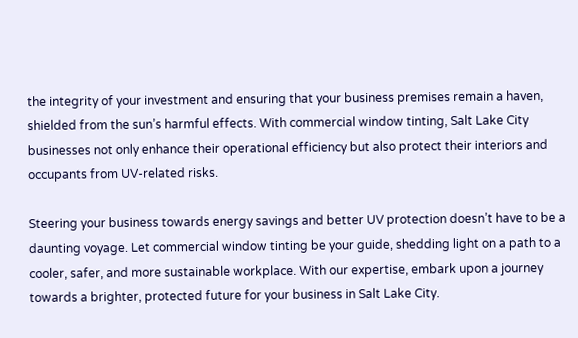the integrity of your investment and ensuring that your business premises remain a haven, shielded from the sun’s harmful effects. With commercial window tinting, Salt Lake City businesses not only enhance their operational efficiency but also protect their interiors and occupants from UV-related risks.

Steering your business towards energy savings and better UV protection doesn’t have to be a daunting voyage. Let commercial window tinting be your guide, shedding light on a path to a cooler, safer, and more sustainable workplace. With our expertise, embark upon a journey towards a brighter, protected future for your business in Salt Lake City.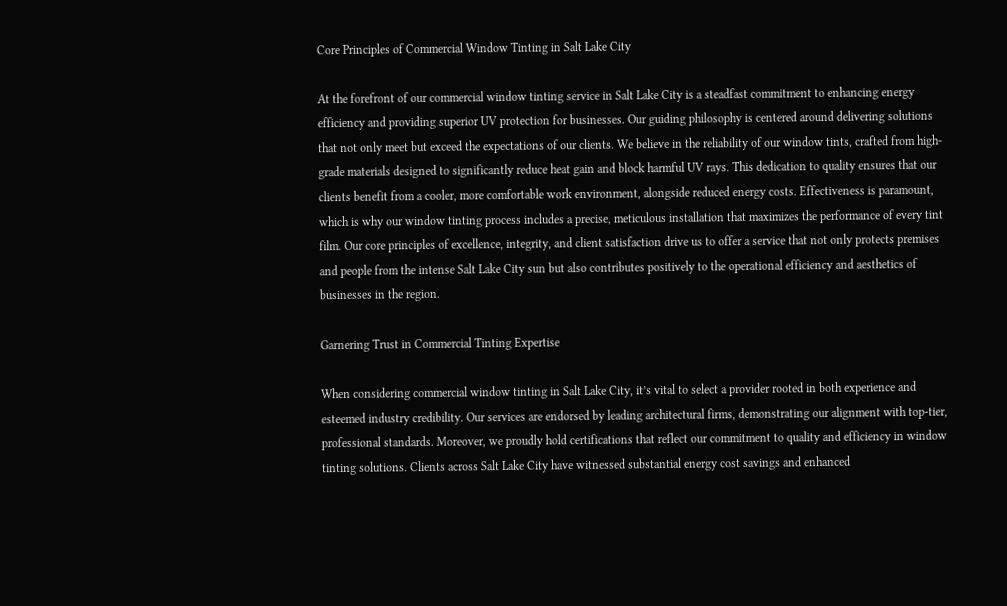Core Principles of Commercial Window Tinting in Salt Lake City

At the forefront of our commercial window tinting service in Salt Lake City is a steadfast commitment to enhancing energy efficiency and providing superior UV protection for businesses. Our guiding philosophy is centered around delivering solutions that not only meet but exceed the expectations of our clients. We believe in the reliability of our window tints, crafted from high-grade materials designed to significantly reduce heat gain and block harmful UV rays. This dedication to quality ensures that our clients benefit from a cooler, more comfortable work environment, alongside reduced energy costs. Effectiveness is paramount, which is why our window tinting process includes a precise, meticulous installation that maximizes the performance of every tint film. Our core principles of excellence, integrity, and client satisfaction drive us to offer a service that not only protects premises and people from the intense Salt Lake City sun but also contributes positively to the operational efficiency and aesthetics of businesses in the region.

Garnering Trust in Commercial Tinting Expertise

When considering commercial window tinting in Salt Lake City, it’s vital to select a provider rooted in both experience and esteemed industry credibility. Our services are endorsed by leading architectural firms, demonstrating our alignment with top-tier, professional standards. Moreover, we proudly hold certifications that reflect our commitment to quality and efficiency in window tinting solutions. Clients across Salt Lake City have witnessed substantial energy cost savings and enhanced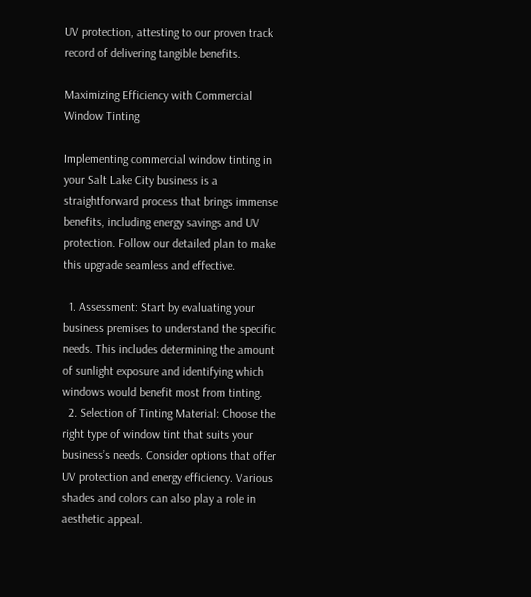UV protection, attesting to our proven track record of delivering tangible benefits.

Maximizing Efficiency with Commercial Window Tinting

Implementing commercial window tinting in your Salt Lake City business is a straightforward process that brings immense benefits, including energy savings and UV protection. Follow our detailed plan to make this upgrade seamless and effective.

  1. Assessment: Start by evaluating your business premises to understand the specific needs. This includes determining the amount of sunlight exposure and identifying which windows would benefit most from tinting.
  2. Selection of Tinting Material: Choose the right type of window tint that suits your business’s needs. Consider options that offer UV protection and energy efficiency. Various shades and colors can also play a role in aesthetic appeal.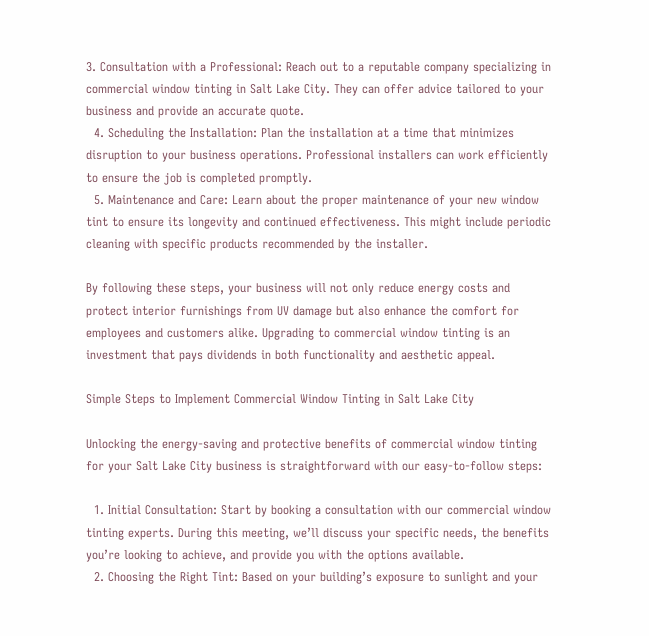3. Consultation with a Professional: Reach out to a reputable company specializing in commercial window tinting in Salt Lake City. They can offer advice tailored to your business and provide an accurate quote.
  4. Scheduling the Installation: Plan the installation at a time that minimizes disruption to your business operations. Professional installers can work efficiently to ensure the job is completed promptly.
  5. Maintenance and Care: Learn about the proper maintenance of your new window tint to ensure its longevity and continued effectiveness. This might include periodic cleaning with specific products recommended by the installer.

By following these steps, your business will not only reduce energy costs and protect interior furnishings from UV damage but also enhance the comfort for employees and customers alike. Upgrading to commercial window tinting is an investment that pays dividends in both functionality and aesthetic appeal.

Simple Steps to Implement Commercial Window Tinting in Salt Lake City

Unlocking the energy-saving and protective benefits of commercial window tinting for your Salt Lake City business is straightforward with our easy-to-follow steps:

  1. Initial Consultation: Start by booking a consultation with our commercial window tinting experts. During this meeting, we’ll discuss your specific needs, the benefits you’re looking to achieve, and provide you with the options available.
  2. Choosing the Right Tint: Based on your building’s exposure to sunlight and your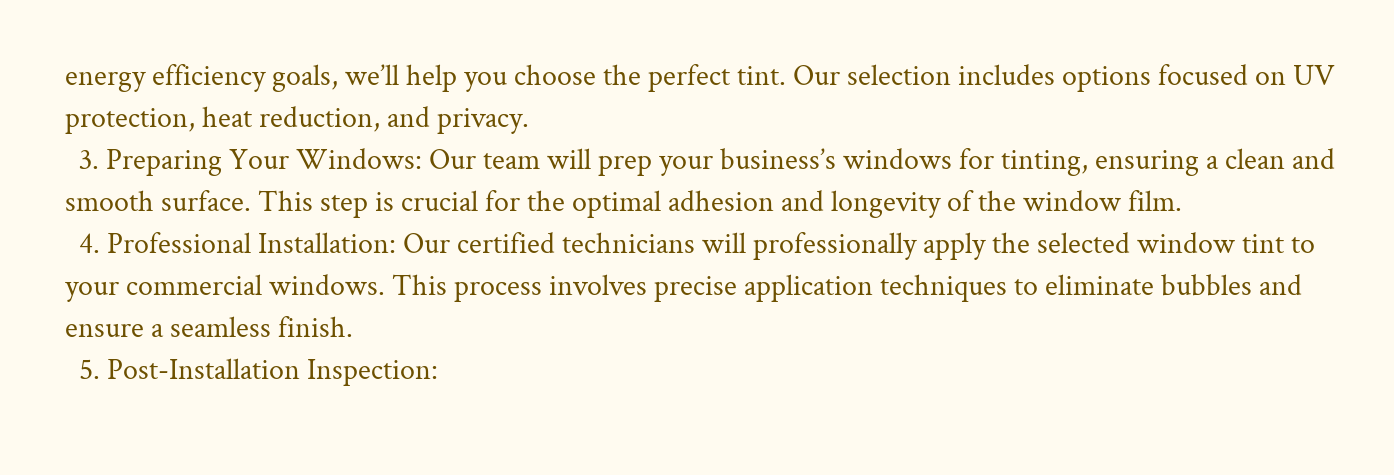energy efficiency goals, we’ll help you choose the perfect tint. Our selection includes options focused on UV protection, heat reduction, and privacy.
  3. Preparing Your Windows: Our team will prep your business’s windows for tinting, ensuring a clean and smooth surface. This step is crucial for the optimal adhesion and longevity of the window film.
  4. Professional Installation: Our certified technicians will professionally apply the selected window tint to your commercial windows. This process involves precise application techniques to eliminate bubbles and ensure a seamless finish.
  5. Post-Installation Inspection: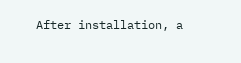After installation, a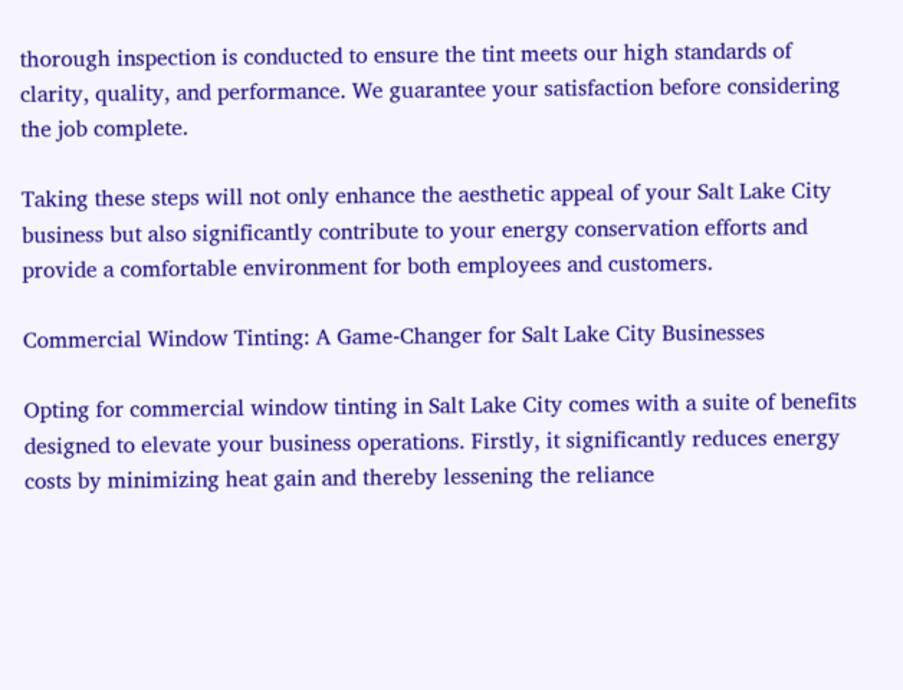thorough inspection is conducted to ensure the tint meets our high standards of clarity, quality, and performance. We guarantee your satisfaction before considering the job complete.

Taking these steps will not only enhance the aesthetic appeal of your Salt Lake City business but also significantly contribute to your energy conservation efforts and provide a comfortable environment for both employees and customers.

Commercial Window Tinting: A Game-Changer for Salt Lake City Businesses

Opting for commercial window tinting in Salt Lake City comes with a suite of benefits designed to elevate your business operations. Firstly, it significantly reduces energy costs by minimizing heat gain and thereby lessening the reliance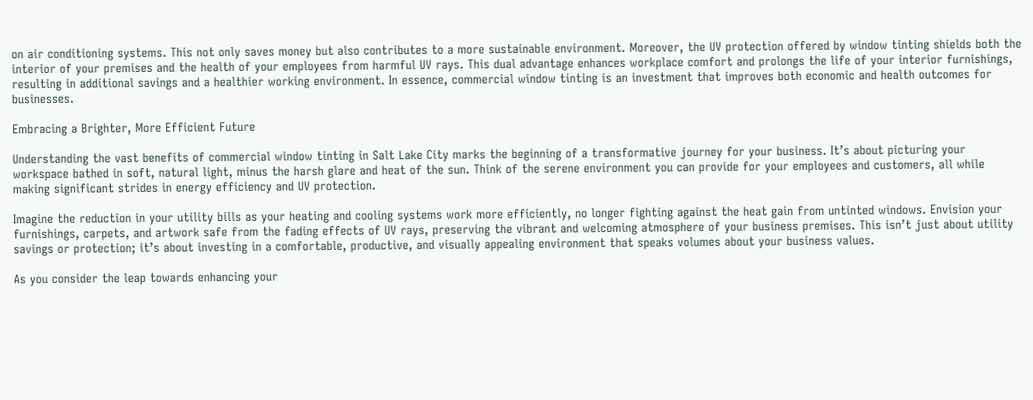on air conditioning systems. This not only saves money but also contributes to a more sustainable environment. Moreover, the UV protection offered by window tinting shields both the interior of your premises and the health of your employees from harmful UV rays. This dual advantage enhances workplace comfort and prolongs the life of your interior furnishings, resulting in additional savings and a healthier working environment. In essence, commercial window tinting is an investment that improves both economic and health outcomes for businesses.

Embracing a Brighter, More Efficient Future

Understanding the vast benefits of commercial window tinting in Salt Lake City marks the beginning of a transformative journey for your business. It’s about picturing your workspace bathed in soft, natural light, minus the harsh glare and heat of the sun. Think of the serene environment you can provide for your employees and customers, all while making significant strides in energy efficiency and UV protection.

Imagine the reduction in your utility bills as your heating and cooling systems work more efficiently, no longer fighting against the heat gain from untinted windows. Envision your furnishings, carpets, and artwork safe from the fading effects of UV rays, preserving the vibrant and welcoming atmosphere of your business premises. This isn’t just about utility savings or protection; it’s about investing in a comfortable, productive, and visually appealing environment that speaks volumes about your business values.

As you consider the leap towards enhancing your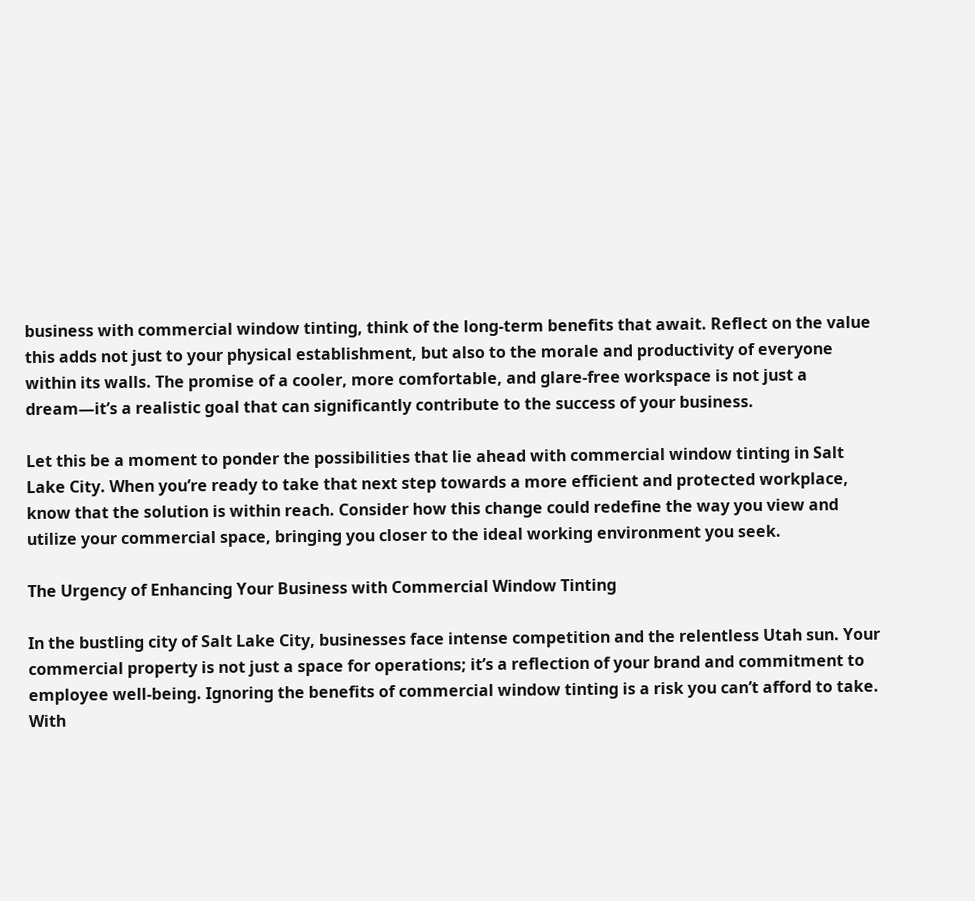business with commercial window tinting, think of the long-term benefits that await. Reflect on the value this adds not just to your physical establishment, but also to the morale and productivity of everyone within its walls. The promise of a cooler, more comfortable, and glare-free workspace is not just a dream—it’s a realistic goal that can significantly contribute to the success of your business.

Let this be a moment to ponder the possibilities that lie ahead with commercial window tinting in Salt Lake City. When you’re ready to take that next step towards a more efficient and protected workplace, know that the solution is within reach. Consider how this change could redefine the way you view and utilize your commercial space, bringing you closer to the ideal working environment you seek.

The Urgency of Enhancing Your Business with Commercial Window Tinting

In the bustling city of Salt Lake City, businesses face intense competition and the relentless Utah sun. Your commercial property is not just a space for operations; it’s a reflection of your brand and commitment to employee well-being. Ignoring the benefits of commercial window tinting is a risk you can’t afford to take. With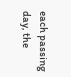each passing day, the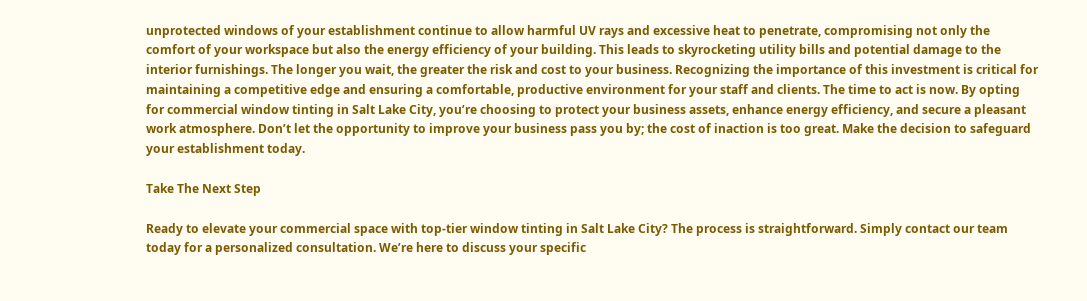unprotected windows of your establishment continue to allow harmful UV rays and excessive heat to penetrate, compromising not only the comfort of your workspace but also the energy efficiency of your building. This leads to skyrocketing utility bills and potential damage to the interior furnishings. The longer you wait, the greater the risk and cost to your business. Recognizing the importance of this investment is critical for maintaining a competitive edge and ensuring a comfortable, productive environment for your staff and clients. The time to act is now. By opting for commercial window tinting in Salt Lake City, you’re choosing to protect your business assets, enhance energy efficiency, and secure a pleasant work atmosphere. Don’t let the opportunity to improve your business pass you by; the cost of inaction is too great. Make the decision to safeguard your establishment today.

Take The Next Step

Ready to elevate your commercial space with top-tier window tinting in Salt Lake City? The process is straightforward. Simply contact our team today for a personalized consultation. We’re here to discuss your specific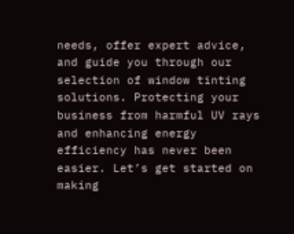needs, offer expert advice, and guide you through our selection of window tinting solutions. Protecting your business from harmful UV rays and enhancing energy efficiency has never been easier. Let’s get started on making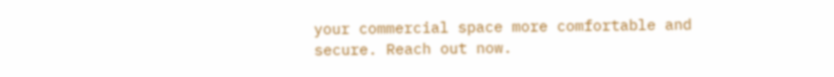your commercial space more comfortable and secure. Reach out now.